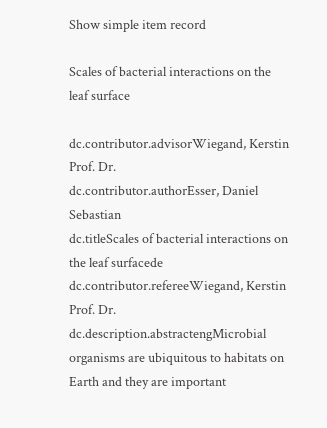Show simple item record

Scales of bacterial interactions on the leaf surface

dc.contributor.advisorWiegand, Kerstin Prof. Dr.
dc.contributor.authorEsser, Daniel Sebastian
dc.titleScales of bacterial interactions on the leaf surfacede
dc.contributor.refereeWiegand, Kerstin Prof. Dr.
dc.description.abstractengMicrobial organisms are ubiquitous to habitats on Earth and they are important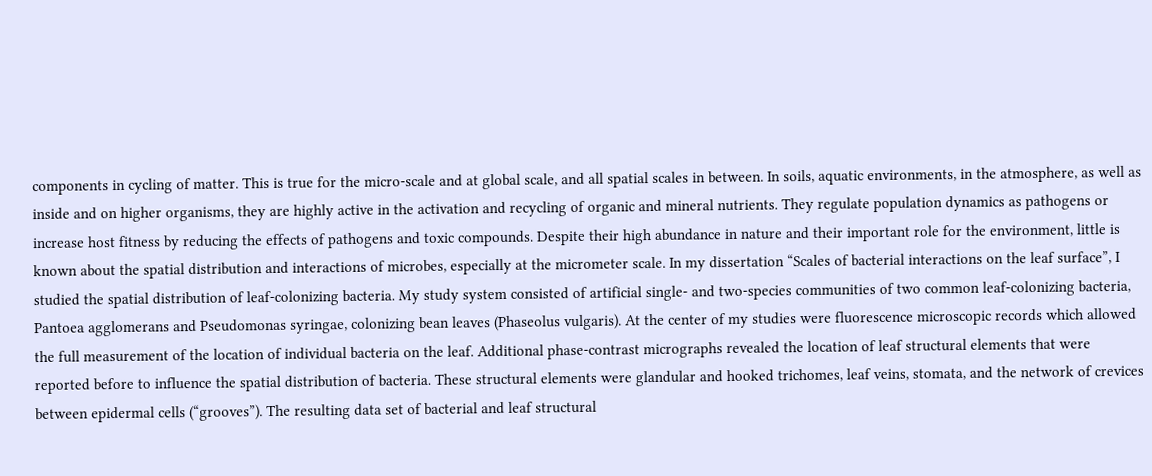components in cycling of matter. This is true for the micro-scale and at global scale, and all spatial scales in between. In soils, aquatic environments, in the atmosphere, as well as inside and on higher organisms, they are highly active in the activation and recycling of organic and mineral nutrients. They regulate population dynamics as pathogens or increase host fitness by reducing the effects of pathogens and toxic compounds. Despite their high abundance in nature and their important role for the environment, little is known about the spatial distribution and interactions of microbes, especially at the micrometer scale. In my dissertation “Scales of bacterial interactions on the leaf surface”, I studied the spatial distribution of leaf-colonizing bacteria. My study system consisted of artificial single- and two-species communities of two common leaf-colonizing bacteria, Pantoea agglomerans and Pseudomonas syringae, colonizing bean leaves (Phaseolus vulgaris). At the center of my studies were fluorescence microscopic records which allowed the full measurement of the location of individual bacteria on the leaf. Additional phase-contrast micrographs revealed the location of leaf structural elements that were reported before to influence the spatial distribution of bacteria. These structural elements were glandular and hooked trichomes, leaf veins, stomata, and the network of crevices between epidermal cells (“grooves”). The resulting data set of bacterial and leaf structural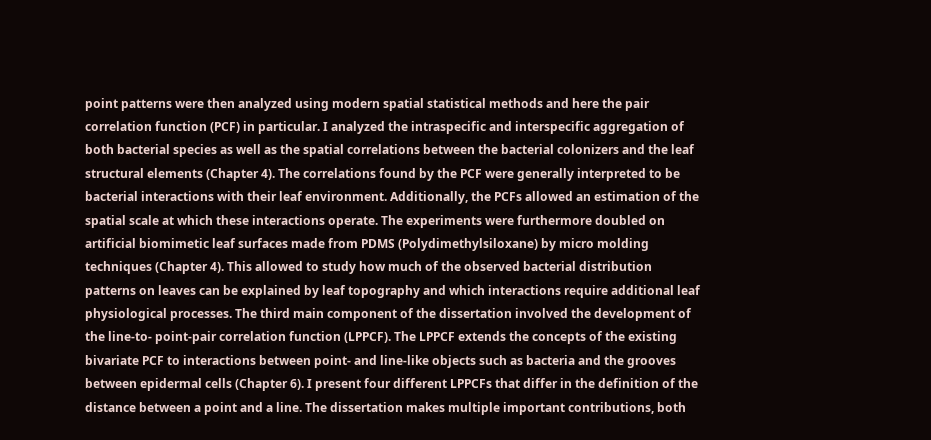point patterns were then analyzed using modern spatial statistical methods and here the pair correlation function (PCF) in particular. I analyzed the intraspecific and interspecific aggregation of both bacterial species as well as the spatial correlations between the bacterial colonizers and the leaf structural elements (Chapter 4). The correlations found by the PCF were generally interpreted to be bacterial interactions with their leaf environment. Additionally, the PCFs allowed an estimation of the spatial scale at which these interactions operate. The experiments were furthermore doubled on artificial biomimetic leaf surfaces made from PDMS (Polydimethylsiloxane) by micro molding techniques (Chapter 4). This allowed to study how much of the observed bacterial distribution patterns on leaves can be explained by leaf topography and which interactions require additional leaf physiological processes. The third main component of the dissertation involved the development of the line-to- point-pair correlation function (LPPCF). The LPPCF extends the concepts of the existing bivariate PCF to interactions between point- and line-like objects such as bacteria and the grooves between epidermal cells (Chapter 6). I present four different LPPCFs that differ in the definition of the distance between a point and a line. The dissertation makes multiple important contributions, both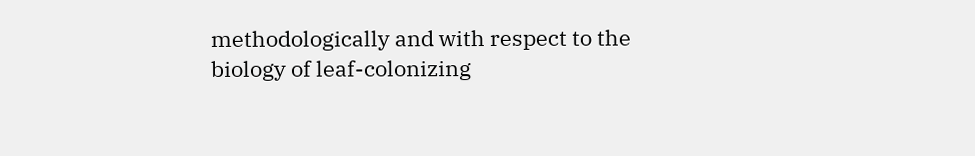methodologically and with respect to the biology of leaf-colonizing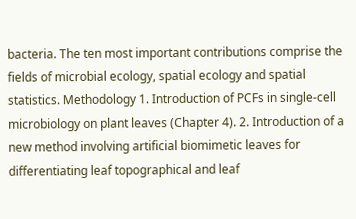bacteria. The ten most important contributions comprise the fields of microbial ecology, spatial ecology and spatial statistics. Methodology 1. Introduction of PCFs in single-cell microbiology on plant leaves (Chapter 4). 2. Introduction of a new method involving artificial biomimetic leaves for differentiating leaf topographical and leaf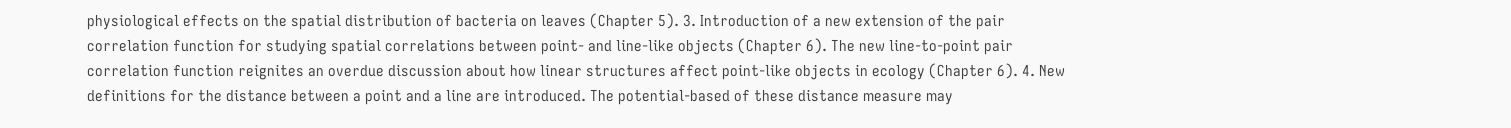physiological effects on the spatial distribution of bacteria on leaves (Chapter 5). 3. Introduction of a new extension of the pair correlation function for studying spatial correlations between point- and line-like objects (Chapter 6). The new line-to-point pair correlation function reignites an overdue discussion about how linear structures affect point-like objects in ecology (Chapter 6). 4. New definitions for the distance between a point and a line are introduced. The potential-based of these distance measure may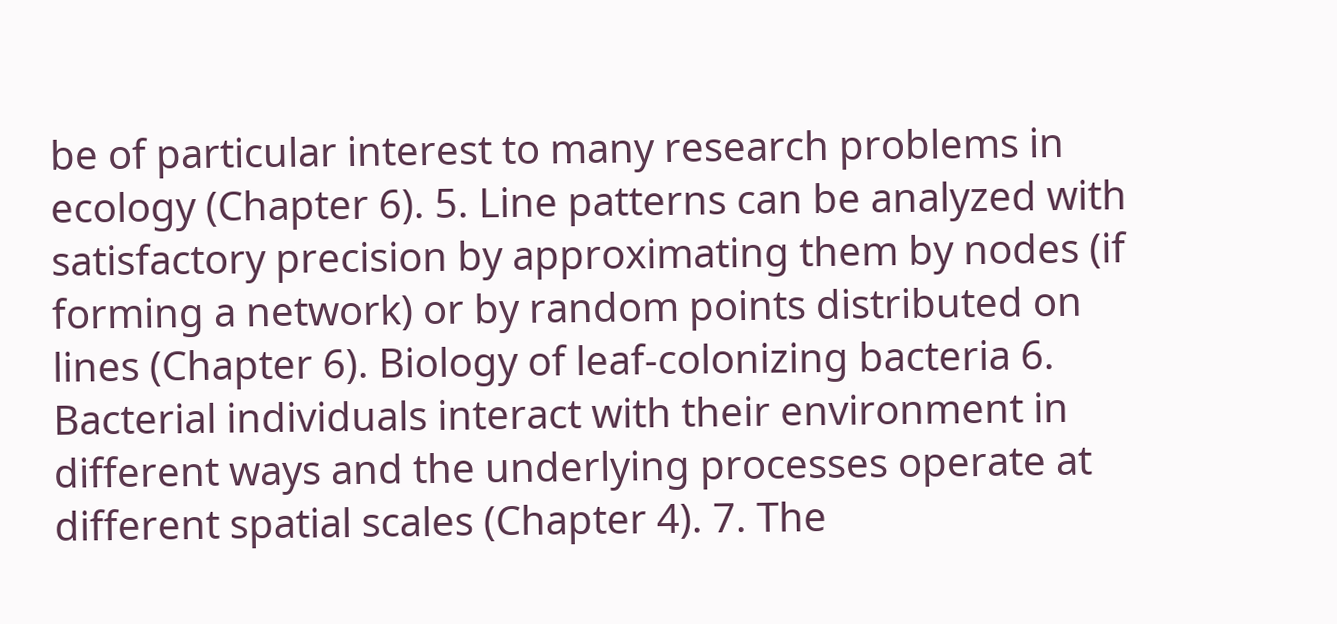be of particular interest to many research problems in ecology (Chapter 6). 5. Line patterns can be analyzed with satisfactory precision by approximating them by nodes (if forming a network) or by random points distributed on lines (Chapter 6). Biology of leaf-colonizing bacteria 6. Bacterial individuals interact with their environment in different ways and the underlying processes operate at different spatial scales (Chapter 4). 7. The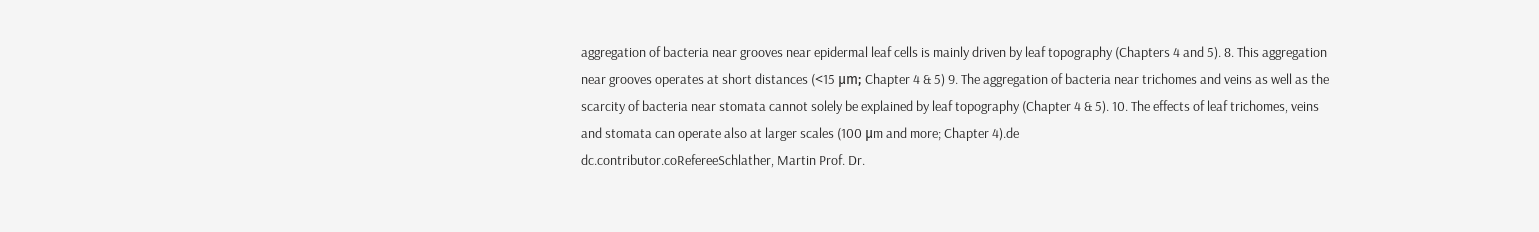aggregation of bacteria near grooves near epidermal leaf cells is mainly driven by leaf topography (Chapters 4 and 5). 8. This aggregation near grooves operates at short distances (<15 μm; Chapter 4 & 5) 9. The aggregation of bacteria near trichomes and veins as well as the scarcity of bacteria near stomata cannot solely be explained by leaf topography (Chapter 4 & 5). 10. The effects of leaf trichomes, veins and stomata can operate also at larger scales (100 μm and more; Chapter 4).de
dc.contributor.coRefereeSchlather, Martin Prof. Dr.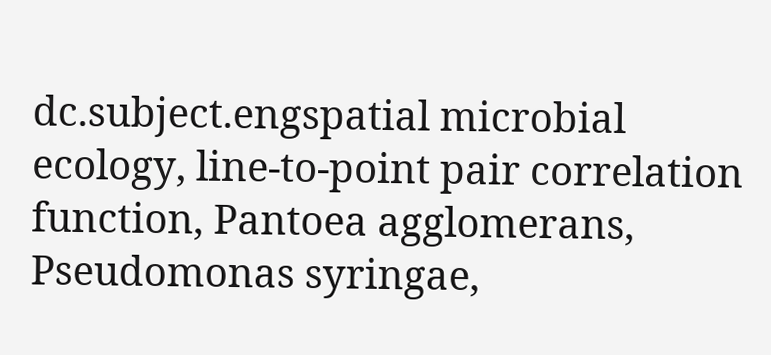dc.subject.engspatial microbial ecology, line-to-point pair correlation function, Pantoea agglomerans, Pseudomonas syringae,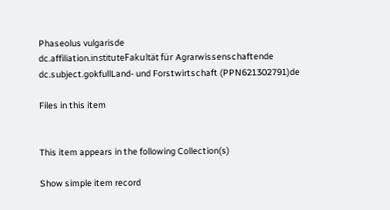Phaseolus vulgarisde
dc.affiliation.instituteFakultät für Agrarwissenschaftende
dc.subject.gokfullLand- und Forstwirtschaft (PPN621302791)de

Files in this item


This item appears in the following Collection(s)

Show simple item record